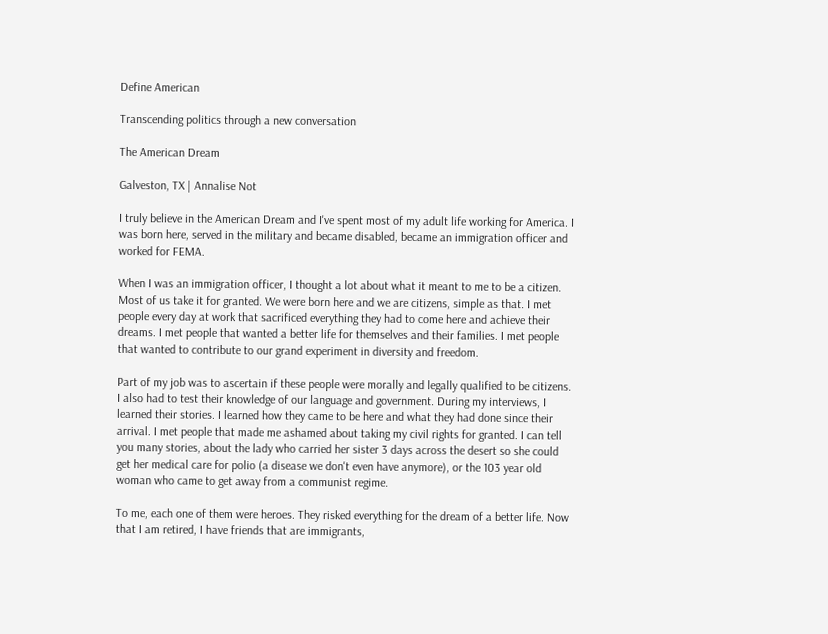Define American

Transcending politics through a new conversation

The American Dream

Galveston, TX | Annalise Not

I truly believe in the American Dream and I've spent most of my adult life working for America. I was born here, served in the military and became disabled, became an immigration officer and worked for FEMA.

When I was an immigration officer, I thought a lot about what it meant to me to be a citizen. Most of us take it for granted. We were born here and we are citizens, simple as that. I met people every day at work that sacrificed everything they had to come here and achieve their dreams. I met people that wanted a better life for themselves and their families. I met people that wanted to contribute to our grand experiment in diversity and freedom.

Part of my job was to ascertain if these people were morally and legally qualified to be citizens. I also had to test their knowledge of our language and government. During my interviews, I learned their stories. I learned how they came to be here and what they had done since their arrival. I met people that made me ashamed about taking my civil rights for granted. I can tell you many stories, about the lady who carried her sister 3 days across the desert so she could get her medical care for polio (a disease we don't even have anymore), or the 103 year old woman who came to get away from a communist regime.

To me, each one of them were heroes. They risked everything for the dream of a better life. Now that I am retired, I have friends that are immigrants,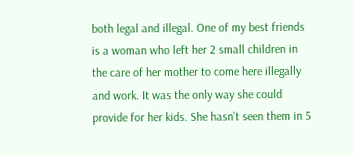both legal and illegal. One of my best friends is a woman who left her 2 small children in the care of her mother to come here illegally and work. It was the only way she could provide for her kids. She hasn't seen them in 5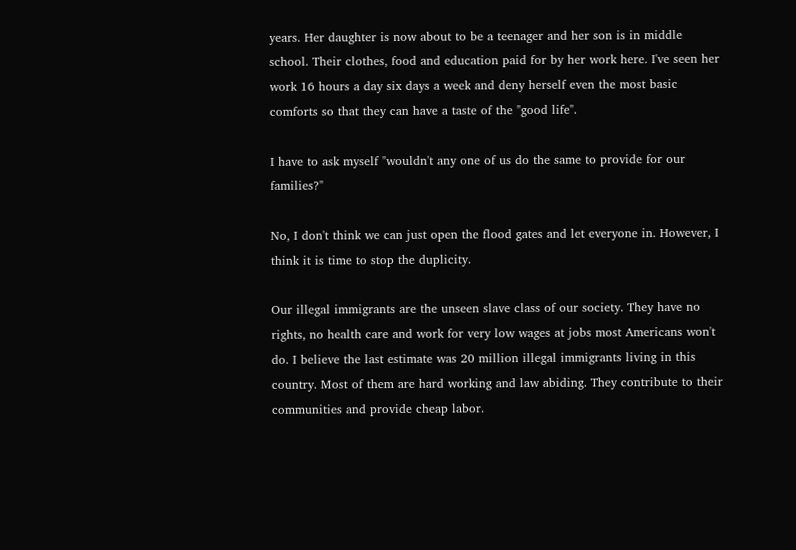years. Her daughter is now about to be a teenager and her son is in middle school. Their clothes, food and education paid for by her work here. I've seen her work 16 hours a day six days a week and deny herself even the most basic comforts so that they can have a taste of the "good life".

I have to ask myself "wouldn't any one of us do the same to provide for our families?"

No, I don't think we can just open the flood gates and let everyone in. However, I think it is time to stop the duplicity.

Our illegal immigrants are the unseen slave class of our society. They have no rights, no health care and work for very low wages at jobs most Americans won't do. I believe the last estimate was 20 million illegal immigrants living in this country. Most of them are hard working and law abiding. They contribute to their communities and provide cheap labor.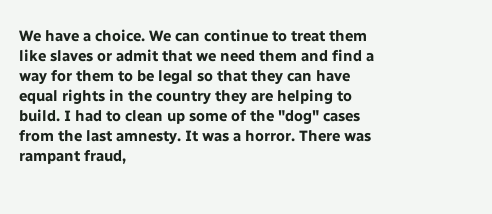We have a choice. We can continue to treat them like slaves or admit that we need them and find a way for them to be legal so that they can have equal rights in the country they are helping to build. I had to clean up some of the "dog" cases from the last amnesty. It was a horror. There was rampant fraud,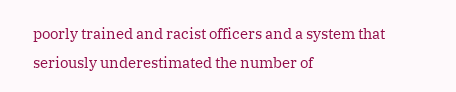poorly trained and racist officers and a system that seriously underestimated the number of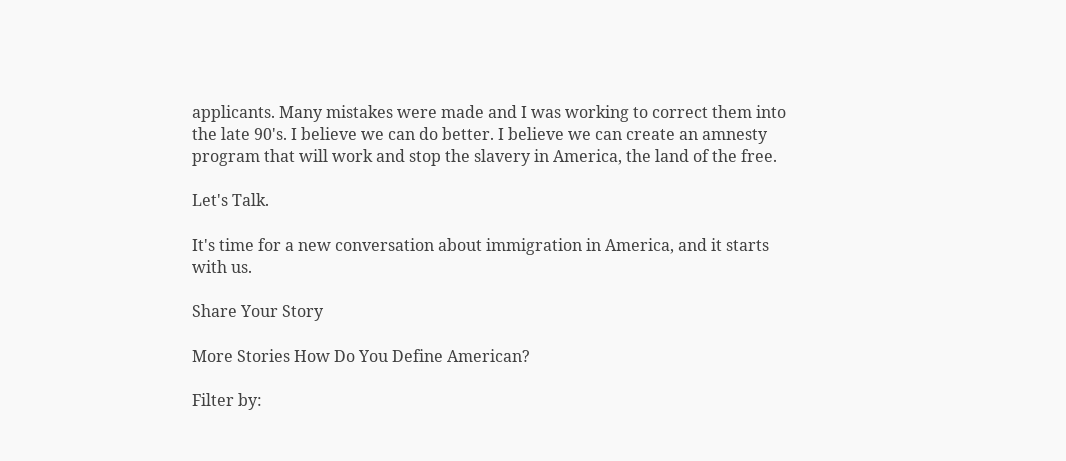applicants. Many mistakes were made and I was working to correct them into the late 90's. I believe we can do better. I believe we can create an amnesty program that will work and stop the slavery in America, the land of the free.

Let's Talk.

It's time for a new conversation about immigration in America, and it starts with us.

Share Your Story

More Stories How Do You Define American?

Filter by: